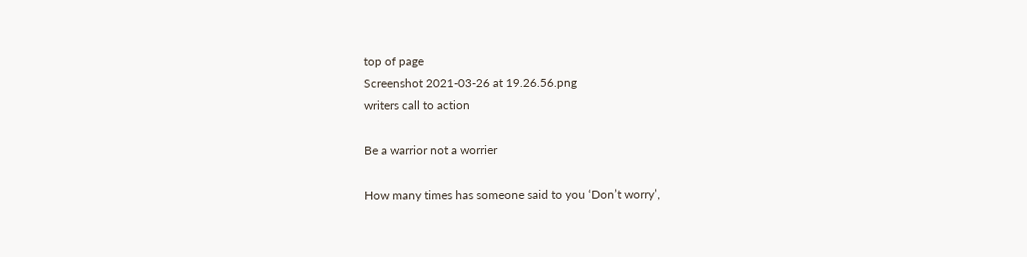top of page
Screenshot 2021-03-26 at 19.26.56.png
writers call to action

Be a warrior not a worrier

How many times has someone said to you ‘Don’t worry’,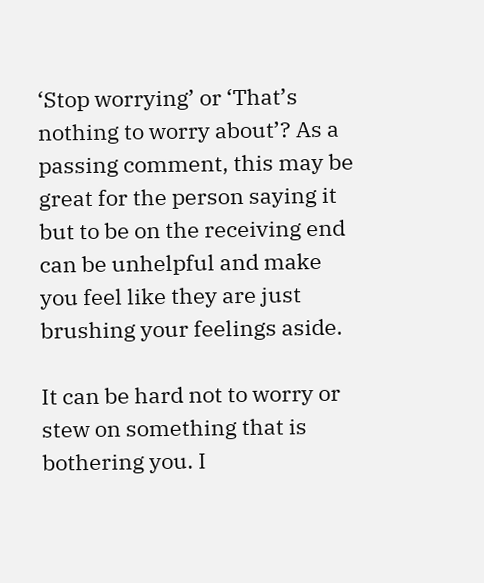‘Stop worrying’ or ‘That’s nothing to worry about’? As a passing comment, this may be great for the person saying it but to be on the receiving end can be unhelpful and make you feel like they are just brushing your feelings aside.

It can be hard not to worry or stew on something that is bothering you. I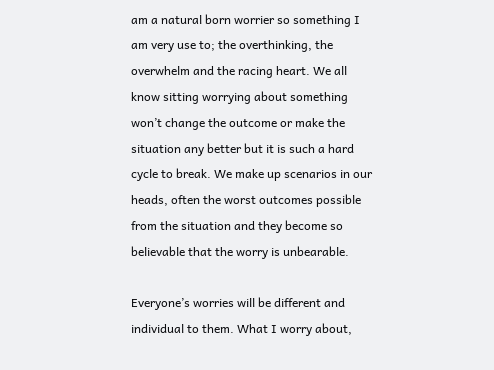am a natural born worrier so something I am very use to; the overthinking, the overwhelm and the racing heart. We all know sitting worrying about something won’t change the outcome or make the situation any better but it is such a hard cycle to break. We make up scenarios in our heads, often the worst outcomes possible from the situation and they become so believable that the worry is unbearable.

Everyone’s worries will be different and individual to them. What I worry about,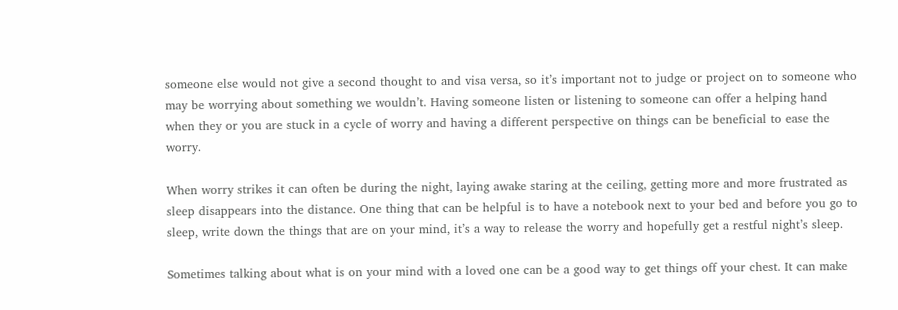someone else would not give a second thought to and visa versa, so it’s important not to judge or project on to someone who may be worrying about something we wouldn’t. Having someone listen or listening to someone can offer a helping hand when they or you are stuck in a cycle of worry and having a different perspective on things can be beneficial to ease the worry.

When worry strikes it can often be during the night, laying awake staring at the ceiling, getting more and more frustrated as sleep disappears into the distance. One thing that can be helpful is to have a notebook next to your bed and before you go to sleep, write down the things that are on your mind, it’s a way to release the worry and hopefully get a restful night’s sleep.

Sometimes talking about what is on your mind with a loved one can be a good way to get things off your chest. It can make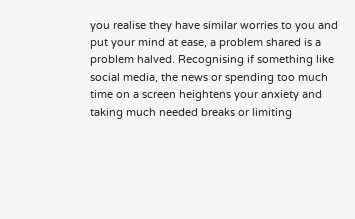you realise they have similar worries to you and put your mind at ease, a problem shared is a problem halved. Recognising if something like social media, the news or spending too much time on a screen heightens your anxiety and taking much needed breaks or limiting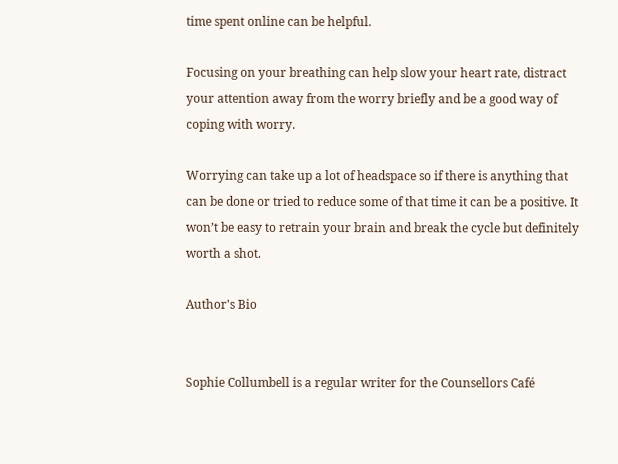time spent online can be helpful.

Focusing on your breathing can help slow your heart rate, distract your attention away from the worry briefly and be a good way of coping with worry.

Worrying can take up a lot of headspace so if there is anything that can be done or tried to reduce some of that time it can be a positive. It won’t be easy to retrain your brain and break the cycle but definitely worth a shot.

Author's Bio


Sophie Collumbell is a regular writer for the Counsellors Café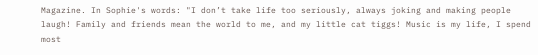Magazine. In Sophie's words: "I don’t take life too seriously, always joking and making people laugh! Family and friends mean the world to me, and my little cat tiggs! Music is my life, I spend most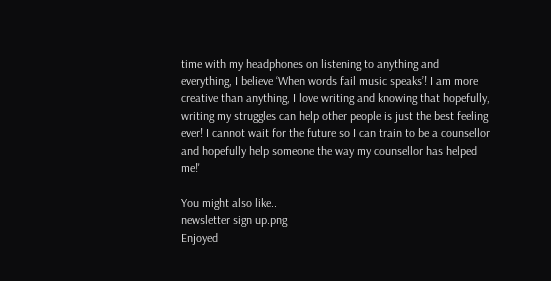time with my headphones on listening to anything and everything, I believe ‘When words fail music speaks’! I am more creative than anything, I love writing and knowing that hopefully, writing my struggles can help other people is just the best feeling ever! I cannot wait for the future so I can train to be a counsellor and hopefully help someone the way my counsellor has helped me!'

You might also like..
newsletter sign up.png
Enjoyed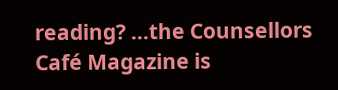reading? ...the Counsellors Café Magazine is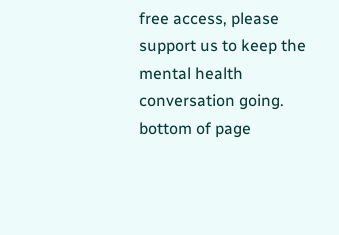free access, please support us to keep the mental health conversation going.
bottom of page